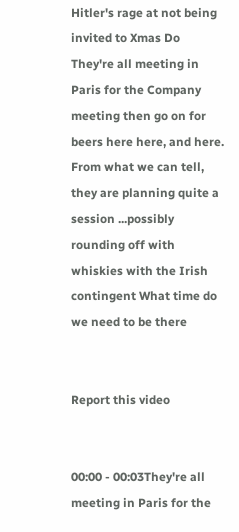Hitler's rage at not being invited to Xmas Do
They're all meeting in Paris for the Company meeting then go on for beers here here, and here. From what we can tell, they are planning quite a session ...possibly rounding off with whiskies with the Irish contingent What time do we need to be there


Report this video


00:00 - 00:03They're all meeting in Paris for the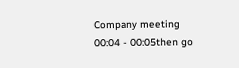Company meeting
00:04 - 00:05then go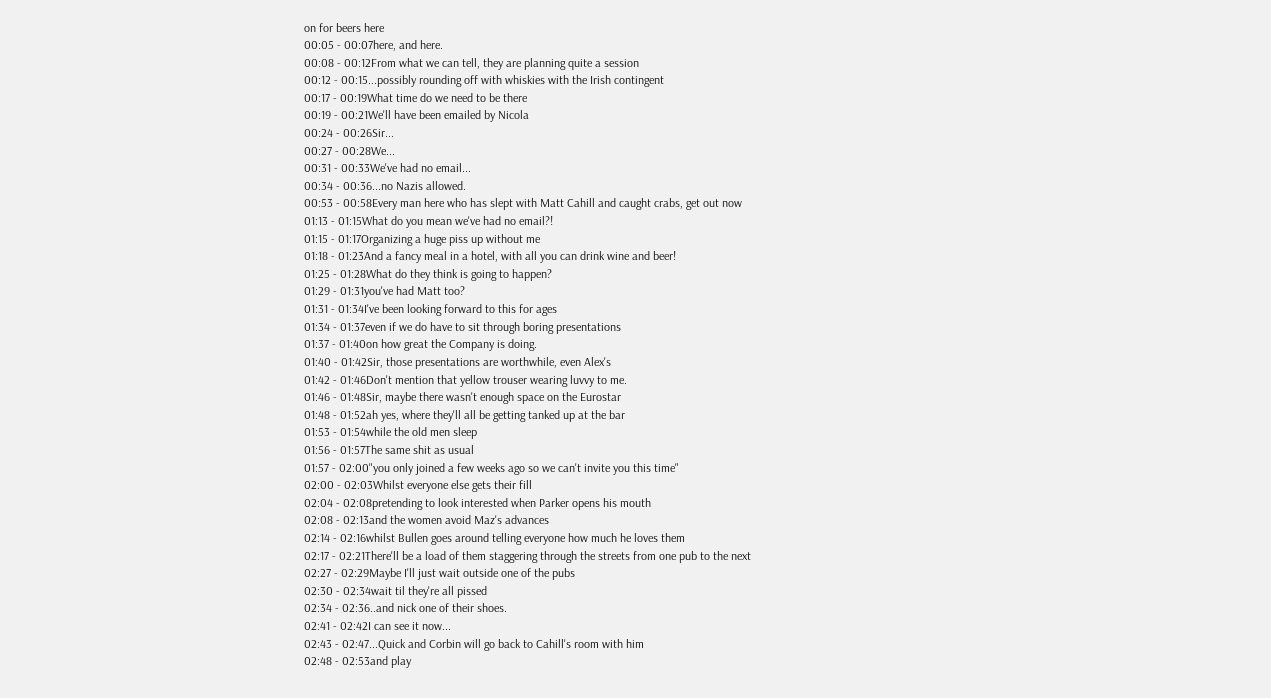on for beers here
00:05 - 00:07here, and here.
00:08 - 00:12From what we can tell, they are planning quite a session
00:12 - 00:15...possibly rounding off with whiskies with the Irish contingent
00:17 - 00:19What time do we need to be there
00:19 - 00:21We'll have been emailed by Nicola
00:24 - 00:26Sir...
00:27 - 00:28We...
00:31 - 00:33We've had no email...
00:34 - 00:36...no Nazis allowed.
00:53 - 00:58Every man here who has slept with Matt Cahill and caught crabs, get out now
01:13 - 01:15What do you mean we've had no email?!
01:15 - 01:17Organizing a huge piss up without me
01:18 - 01:23And a fancy meal in a hotel, with all you can drink wine and beer!
01:25 - 01:28What do they think is going to happen?
01:29 - 01:31you've had Matt too?
01:31 - 01:34I've been looking forward to this for ages
01:34 - 01:37even if we do have to sit through boring presentations
01:37 - 01:40on how great the Company is doing.
01:40 - 01:42Sir, those presentations are worthwhile, even Alex's
01:42 - 01:46Don't mention that yellow trouser wearing luvvy to me.
01:46 - 01:48Sir, maybe there wasn't enough space on the Eurostar
01:48 - 01:52ah yes, where they'll all be getting tanked up at the bar
01:53 - 01:54while the old men sleep
01:56 - 01:57The same shit as usual
01:57 - 02:00"you only joined a few weeks ago so we can't invite you this time"
02:00 - 02:03Whilst everyone else gets their fill
02:04 - 02:08pretending to look interested when Parker opens his mouth
02:08 - 02:13and the women avoid Maz's advances
02:14 - 02:16whilst Bullen goes around telling everyone how much he loves them
02:17 - 02:21There'll be a load of them staggering through the streets from one pub to the next
02:27 - 02:29Maybe I'll just wait outside one of the pubs
02:30 - 02:34wait til they're all pissed
02:34 - 02:36..and nick one of their shoes.
02:41 - 02:42I can see it now...
02:43 - 02:47...Quick and Corbin will go back to Cahill's room with him
02:48 - 02:53and play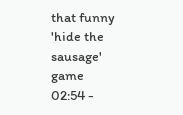that funny 'hide the sausage' game
02:54 -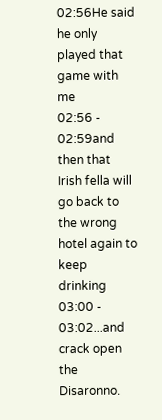02:56He said he only played that game with me
02:56 - 02:59and then that Irish fella will go back to the wrong hotel again to keep drinking
03:00 - 03:02...and crack open the Disaronno.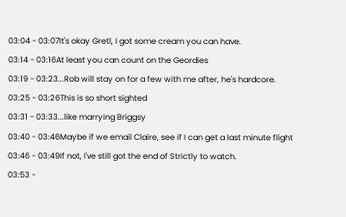03:04 - 03:07It's okay Gretl, I got some cream you can have.
03:14 - 03:16At least you can count on the Geordies
03:19 - 03:23...Rob will stay on for a few with me after, he's hardcore.
03:25 - 03:26This is so short sighted
03:31 - 03:33...like marrying Briggsy
03:40 - 03:46Maybe if we email Claire, see if I can get a last minute flight
03:46 - 03:49If not, I've still got the end of Strictly to watch.
03:53 -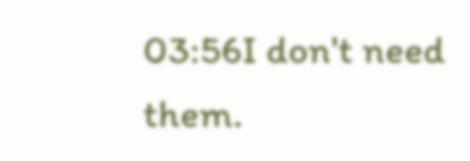03:56I don't need them.